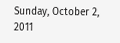Sunday, October 2, 2011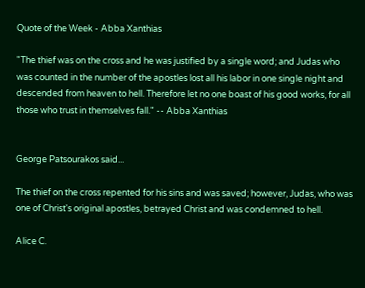Quote of the Week - Abba Xanthias

"The thief was on the cross and he was justified by a single word; and Judas who was counted in the number of the apostles lost all his labor in one single night and descended from heaven to hell. Therefore let no one boast of his good works, for all those who trust in themselves fall." -- Abba Xanthias


George Patsourakos said...

The thief on the cross repented for his sins and was saved; however, Judas, who was one of Christ's original apostles, betrayed Christ and was condemned to hell.

Alice C.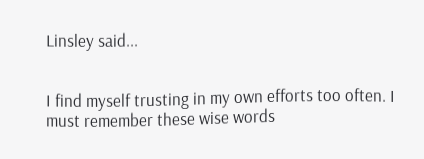Linsley said...


I find myself trusting in my own efforts too often. I must remember these wise words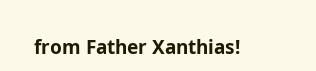from Father Xanthias!